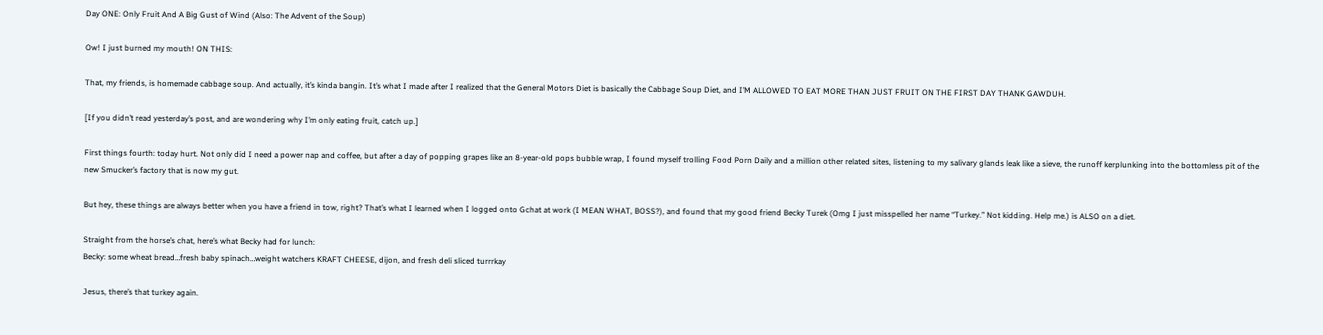Day ONE: Only Fruit And A Big Gust of Wind (Also: The Advent of the Soup)

Ow! I just burned my mouth! ON THIS:

That, my friends, is homemade cabbage soup. And actually, it’s kinda bangin. It’s what I made after I realized that the General Motors Diet is basically the Cabbage Soup Diet, and I’M ALLOWED TO EAT MORE THAN JUST FRUIT ON THE FIRST DAY THANK GAWDUH.

[If you didn’t read yesterday’s post, and are wondering why I’m only eating fruit, catch up.]

First things fourth: today hurt. Not only did I need a power nap and coffee, but after a day of popping grapes like an 8-year-old pops bubble wrap, I found myself trolling Food Porn Daily and a million other related sites, listening to my salivary glands leak like a sieve, the runoff kerplunking into the bottomless pit of the new Smucker’s factory that is now my gut.

But hey, these things are always better when you have a friend in tow, right? That’s what I learned when I logged onto Gchat at work (I MEAN WHAT, BOSS?), and found that my good friend Becky Turek (Omg I just misspelled her name “Turkey.” Not kidding. Help me.) is ALSO on a diet.

Straight from the horse’s chat, here’s what Becky had for lunch:
Becky: some wheat bread…fresh baby spinach…weight watchers KRAFT CHEESE, dijon, and fresh deli sliced turrrkay

Jesus, there’s that turkey again.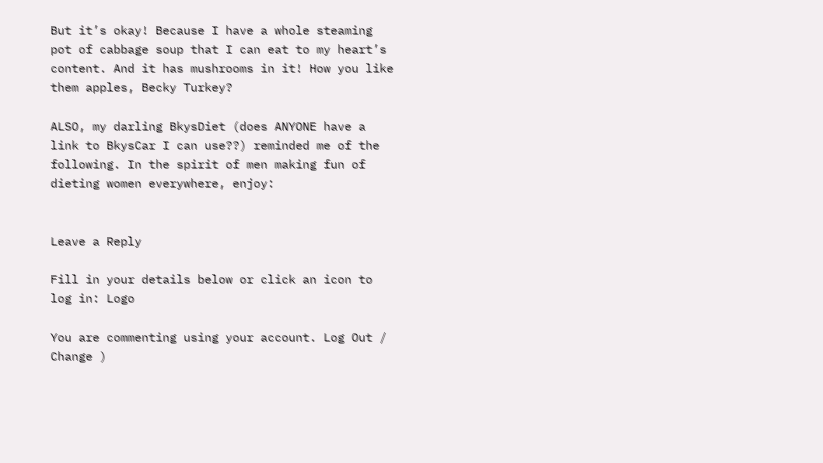But it’s okay! Because I have a whole steaming pot of cabbage soup that I can eat to my heart’s content. And it has mushrooms in it! How you like them apples, Becky Turkey?

ALSO, my darling BkysDiet (does ANYONE have a link to BkysCar I can use??) reminded me of the following. In the spirit of men making fun of dieting women everywhere, enjoy:


Leave a Reply

Fill in your details below or click an icon to log in: Logo

You are commenting using your account. Log Out /  Change )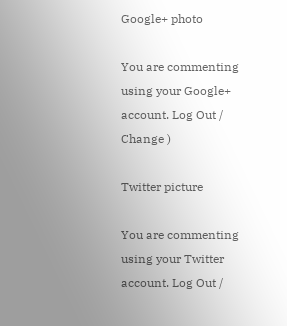Google+ photo

You are commenting using your Google+ account. Log Out /  Change )

Twitter picture

You are commenting using your Twitter account. Log Out /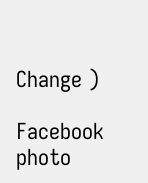Change )

Facebook photo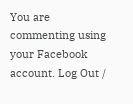You are commenting using your Facebook account. Log Out /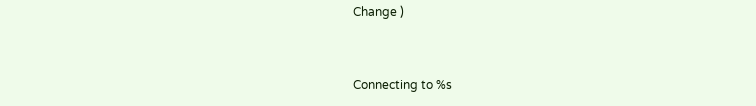Change )


Connecting to %s